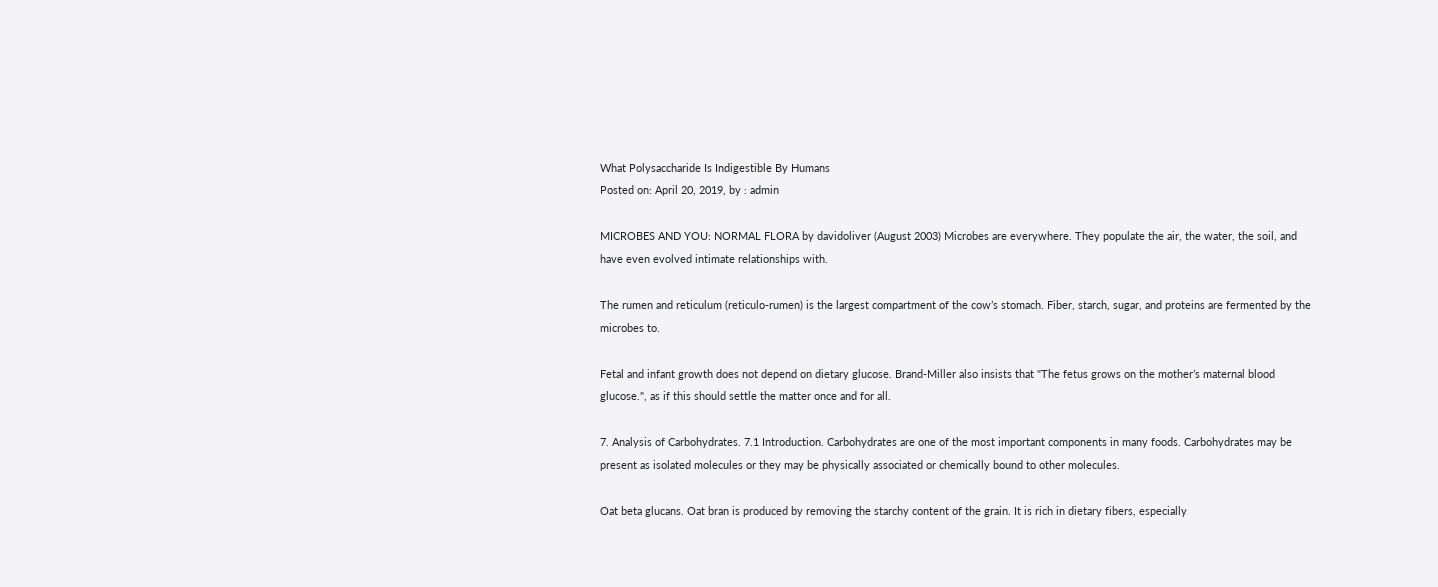What Polysaccharide Is Indigestible By Humans
Posted on: April 20, 2019, by : admin

MICROBES AND YOU: NORMAL FLORA by davidoliver (August 2003) Microbes are everywhere. They populate the air, the water, the soil, and have even evolved intimate relationships with.

The rumen and reticulum (reticulo-rumen) is the largest compartment of the cow’s stomach. Fiber, starch, sugar, and proteins are fermented by the microbes to.

Fetal and infant growth does not depend on dietary glucose. Brand-Miller also insists that "The fetus grows on the mother’s maternal blood glucose.", as if this should settle the matter once and for all.

7. Analysis of Carbohydrates. 7.1 Introduction. Carbohydrates are one of the most important components in many foods. Carbohydrates may be present as isolated molecules or they may be physically associated or chemically bound to other molecules.

Oat beta glucans. Oat bran is produced by removing the starchy content of the grain. It is rich in dietary fibers, especially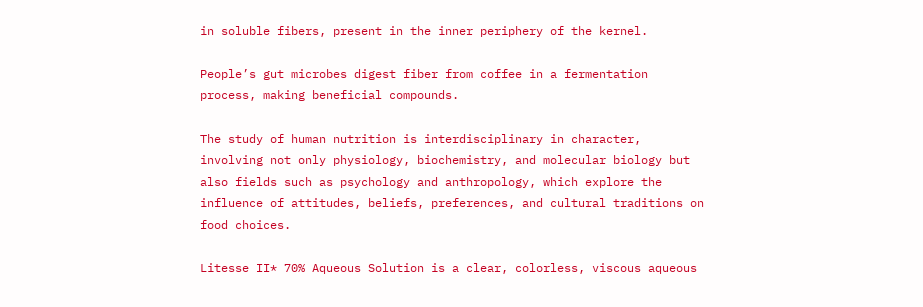in soluble fibers, present in the inner periphery of the kernel.

People’s gut microbes digest fiber from coffee in a fermentation process, making beneficial compounds.

The study of human nutrition is interdisciplinary in character, involving not only physiology, biochemistry, and molecular biology but also fields such as psychology and anthropology, which explore the influence of attitudes, beliefs, preferences, and cultural traditions on food choices.

Litesse II* 70% Aqueous Solution is a clear, colorless, viscous aqueous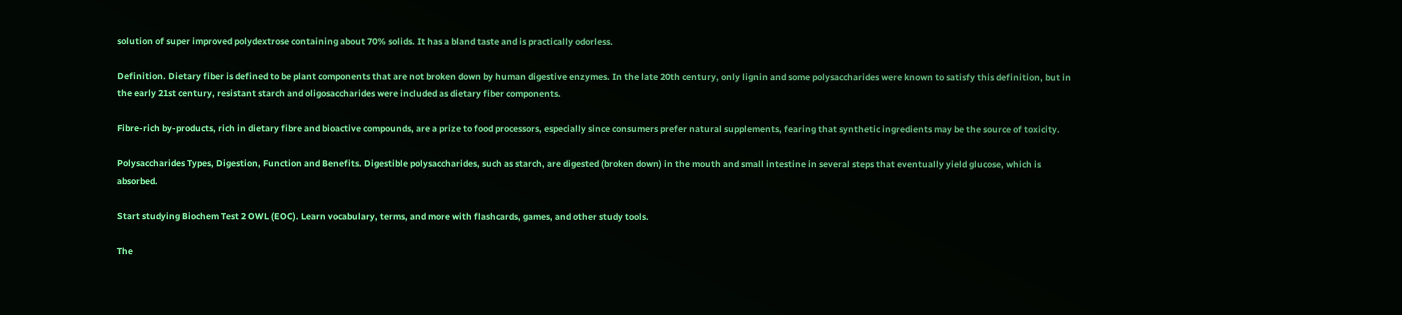solution of super improved polydextrose containing about 70% solids. It has a bland taste and is practically odorless.

Definition. Dietary fiber is defined to be plant components that are not broken down by human digestive enzymes. In the late 20th century, only lignin and some polysaccharides were known to satisfy this definition, but in the early 21st century, resistant starch and oligosaccharides were included as dietary fiber components.

Fibre-rich by-products, rich in dietary fibre and bioactive compounds, are a prize to food processors, especially since consumers prefer natural supplements, fearing that synthetic ingredients may be the source of toxicity.

Polysaccharides Types, Digestion, Function and Benefits. Digestible polysaccharides, such as starch, are digested (broken down) in the mouth and small intestine in several steps that eventually yield glucose, which is absorbed.

Start studying Biochem Test 2 OWL (EOC). Learn vocabulary, terms, and more with flashcards, games, and other study tools.

The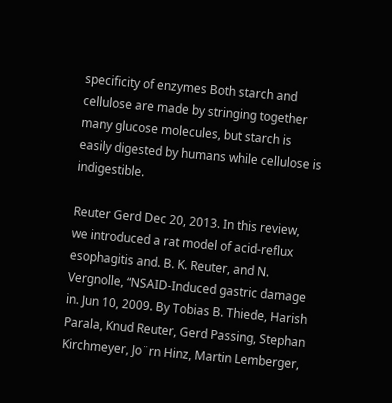specificity of enzymes Both starch and cellulose are made by stringing together many glucose molecules, but starch is easily digested by humans while cellulose is indigestible.

Reuter Gerd Dec 20, 2013. In this review, we introduced a rat model of acid-reflux esophagitis and. B. K. Reuter, and N. Vergnolle, “NSAID-Induced gastric damage in. Jun 10, 2009. By Tobias B. Thiede, Harish Parala, Knud Reuter, Gerd Passing, Stephan Kirchmeyer, Jo¨rn Hinz, Martin Lemberger,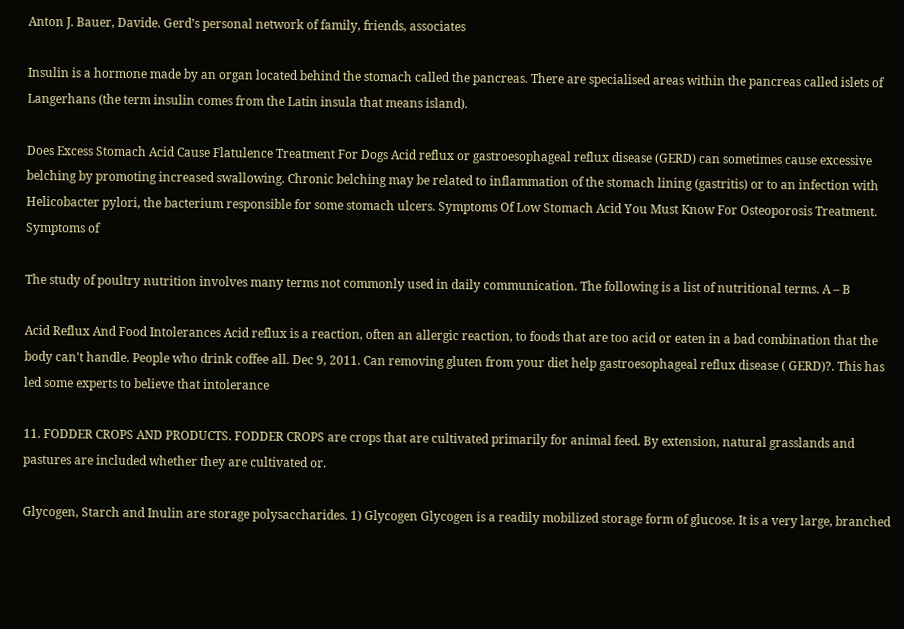Anton J. Bauer, Davide. Gerd’s personal network of family, friends, associates

Insulin is a hormone made by an organ located behind the stomach called the pancreas. There are specialised areas within the pancreas called islets of Langerhans (the term insulin comes from the Latin insula that means island).

Does Excess Stomach Acid Cause Flatulence Treatment For Dogs Acid reflux or gastroesophageal reflux disease (GERD) can sometimes cause excessive belching by promoting increased swallowing. Chronic belching may be related to inflammation of the stomach lining (gastritis) or to an infection with Helicobacter pylori, the bacterium responsible for some stomach ulcers. Symptoms Of Low Stomach Acid You Must Know For Osteoporosis Treatment. Symptoms of

The study of poultry nutrition involves many terms not commonly used in daily communication. The following is a list of nutritional terms. A – B

Acid Reflux And Food Intolerances Acid reflux is a reaction, often an allergic reaction, to foods that are too acid or eaten in a bad combination that the body can't handle. People who drink coffee all. Dec 9, 2011. Can removing gluten from your diet help gastroesophageal reflux disease ( GERD)?. This has led some experts to believe that intolerance

11. FODDER CROPS AND PRODUCTS. FODDER CROPS are crops that are cultivated primarily for animal feed. By extension, natural grasslands and pastures are included whether they are cultivated or.

Glycogen, Starch and Inulin are storage polysaccharides. 1) Glycogen Glycogen is a readily mobilized storage form of glucose. It is a very large, branched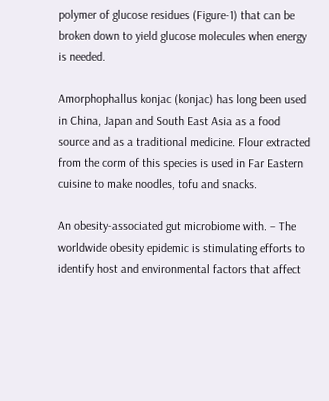polymer of glucose residues (Figure-1) that can be broken down to yield glucose molecules when energy is needed.

Amorphophallus konjac (konjac) has long been used in China, Japan and South East Asia as a food source and as a traditional medicine. Flour extracted from the corm of this species is used in Far Eastern cuisine to make noodles, tofu and snacks.

An obesity-associated gut microbiome with. – The worldwide obesity epidemic is stimulating efforts to identify host and environmental factors that affect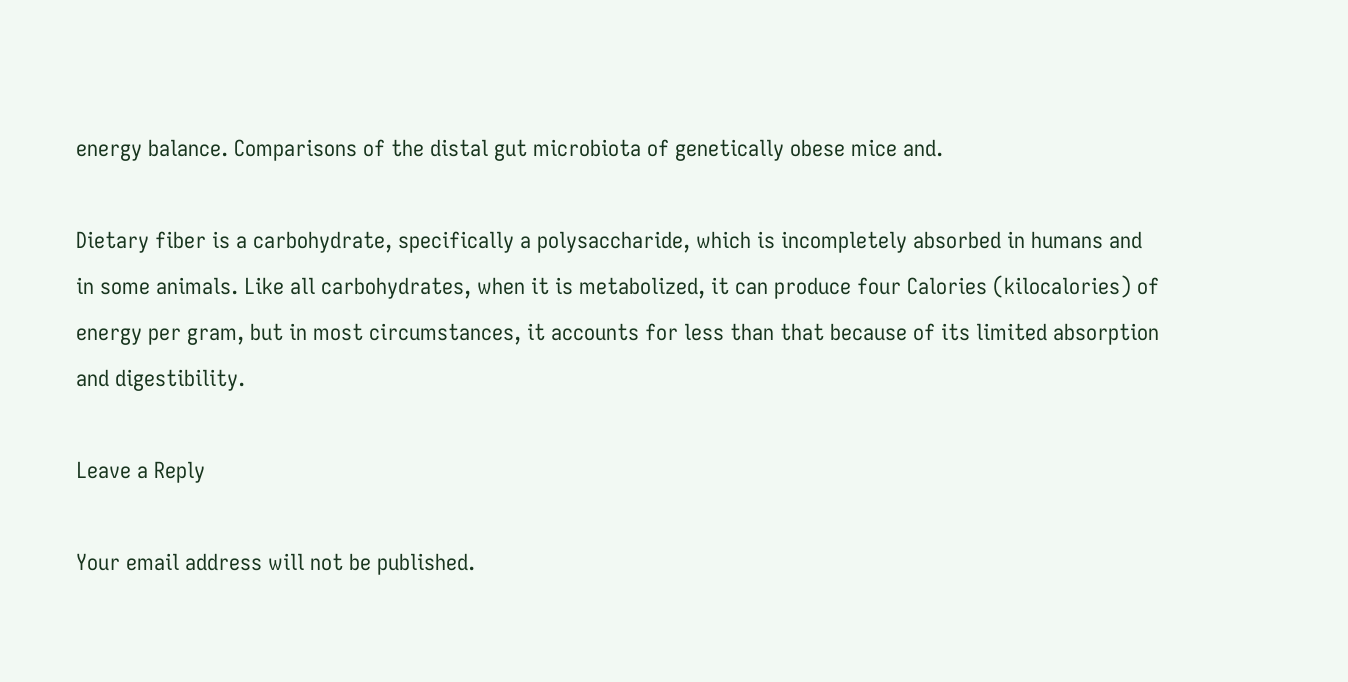energy balance. Comparisons of the distal gut microbiota of genetically obese mice and.

Dietary fiber is a carbohydrate, specifically a polysaccharide, which is incompletely absorbed in humans and in some animals. Like all carbohydrates, when it is metabolized, it can produce four Calories (kilocalories) of energy per gram, but in most circumstances, it accounts for less than that because of its limited absorption and digestibility.

Leave a Reply

Your email address will not be published.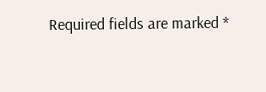Required fields are marked *